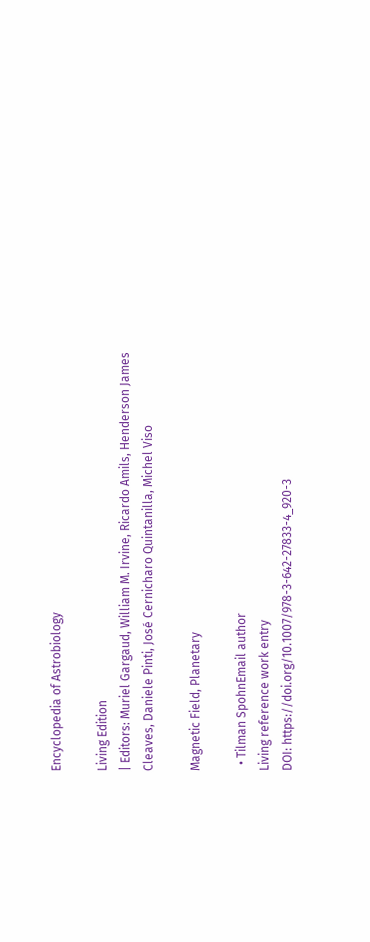Encyclopedia of Astrobiology

Living Edition
| Editors: Muriel Gargaud, William M. Irvine, Ricardo Amils, Henderson James Cleaves, Daniele Pinti, José Cernicharo Quintanilla, Michel Viso

Magnetic Field, Planetary

  • Tilman SpohnEmail author
Living reference work entry
DOI: https://doi.org/10.1007/978-3-642-27833-4_920-3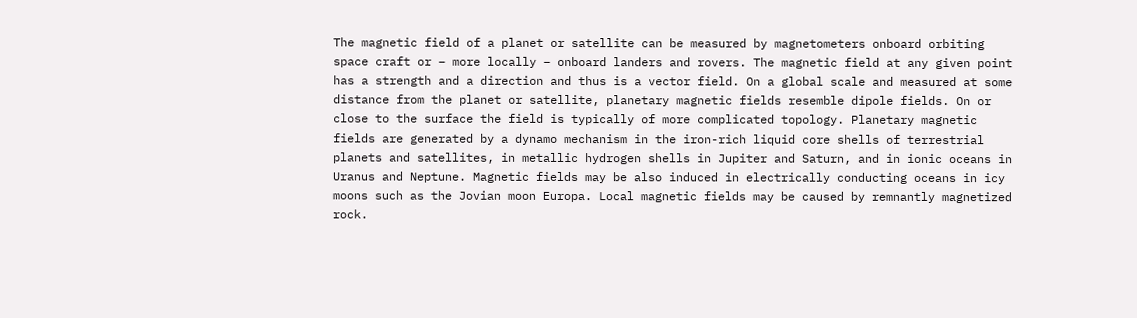The magnetic field of a planet or satellite can be measured by magnetometers onboard orbiting space craft or – more locally – onboard landers and rovers. The magnetic field at any given point has a strength and a direction and thus is a vector field. On a global scale and measured at some distance from the planet or satellite, planetary magnetic fields resemble dipole fields. On or close to the surface the field is typically of more complicated topology. Planetary magnetic fields are generated by a dynamo mechanism in the iron-rich liquid core shells of terrestrial planets and satellites, in metallic hydrogen shells in Jupiter and Saturn, and in ionic oceans in Uranus and Neptune. Magnetic fields may be also induced in electrically conducting oceans in icy moons such as the Jovian moon Europa. Local magnetic fields may be caused by remnantly magnetized rock.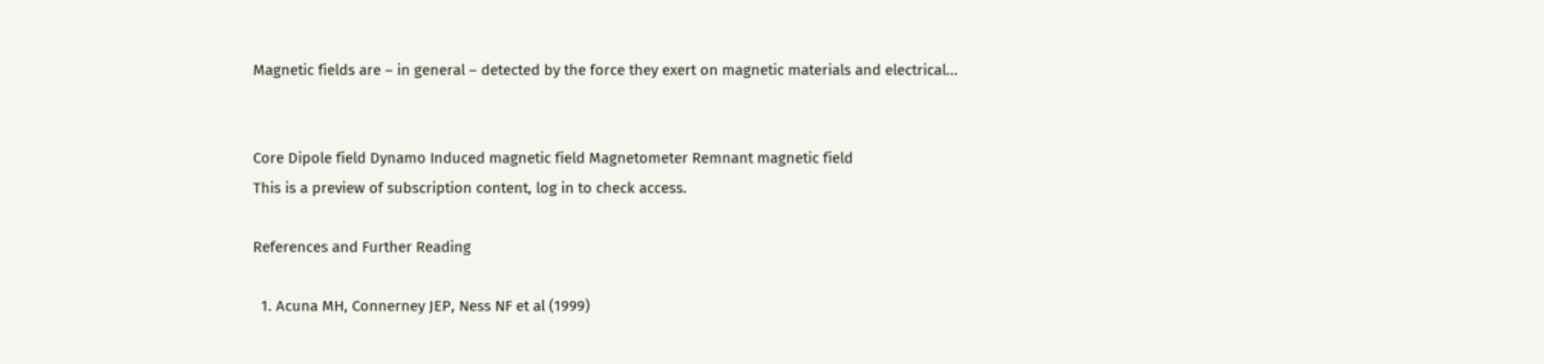Magnetic fields are – in general – detected by the force they exert on magnetic materials and electrical...


Core Dipole field Dynamo Induced magnetic field Magnetometer Remnant magnetic field
This is a preview of subscription content, log in to check access.

References and Further Reading

  1. Acuna MH, Connerney JEP, Ness NF et al (1999)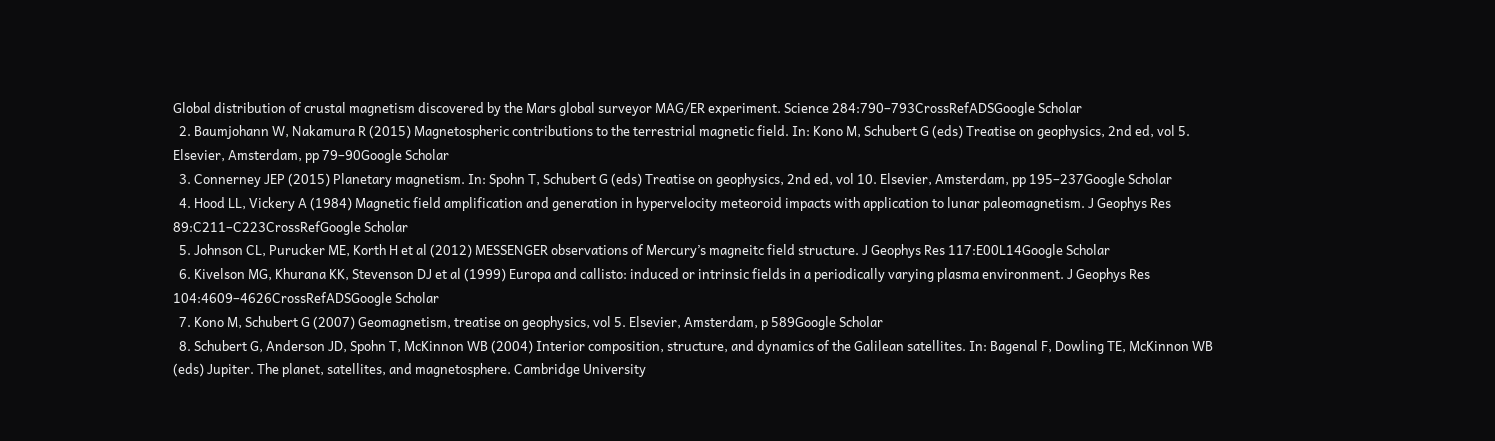Global distribution of crustal magnetism discovered by the Mars global surveyor MAG/ER experiment. Science 284:790–793CrossRefADSGoogle Scholar
  2. Baumjohann W, Nakamura R (2015) Magnetospheric contributions to the terrestrial magnetic field. In: Kono M, Schubert G (eds) Treatise on geophysics, 2nd ed, vol 5. Elsevier, Amsterdam, pp 79–90Google Scholar
  3. Connerney JEP (2015) Planetary magnetism. In: Spohn T, Schubert G (eds) Treatise on geophysics, 2nd ed, vol 10. Elsevier, Amsterdam, pp 195–237Google Scholar
  4. Hood LL, Vickery A (1984) Magnetic field amplification and generation in hypervelocity meteoroid impacts with application to lunar paleomagnetism. J Geophys Res 89:C211–C223CrossRefGoogle Scholar
  5. Johnson CL, Purucker ME, Korth H et al (2012) MESSENGER observations of Mercury’s magneitc field structure. J Geophys Res 117:E00L14Google Scholar
  6. Kivelson MG, Khurana KK, Stevenson DJ et al (1999) Europa and callisto: induced or intrinsic fields in a periodically varying plasma environment. J Geophys Res 104:4609–4626CrossRefADSGoogle Scholar
  7. Kono M, Schubert G (2007) Geomagnetism, treatise on geophysics, vol 5. Elsevier, Amsterdam, p 589Google Scholar
  8. Schubert G, Anderson JD, Spohn T, McKinnon WB (2004) Interior composition, structure, and dynamics of the Galilean satellites. In: Bagenal F, Dowling TE, McKinnon WB (eds) Jupiter. The planet, satellites, and magnetosphere. Cambridge University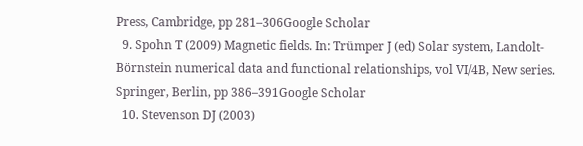Press, Cambridge, pp 281–306Google Scholar
  9. Spohn T (2009) Magnetic fields. In: Trümper J (ed) Solar system, Landolt-Börnstein numerical data and functional relationships, vol VI/4B, New series. Springer, Berlin, pp 386–391Google Scholar
  10. Stevenson DJ (2003)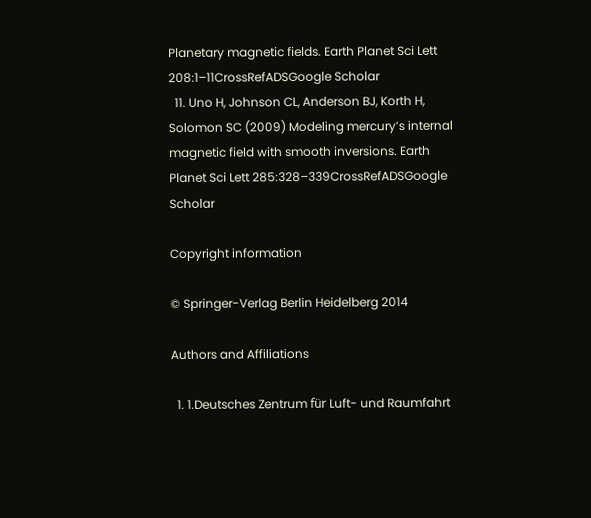Planetary magnetic fields. Earth Planet Sci Lett 208:1–11CrossRefADSGoogle Scholar
  11. Uno H, Johnson CL, Anderson BJ, Korth H, Solomon SC (2009) Modeling mercury’s internal magnetic field with smooth inversions. Earth Planet Sci Lett 285:328–339CrossRefADSGoogle Scholar

Copyright information

© Springer-Verlag Berlin Heidelberg 2014

Authors and Affiliations

  1. 1.Deutsches Zentrum für Luft- und Raumfahrt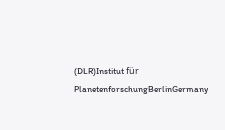(DLR)Institut für PlanetenforschungBerlinGermany